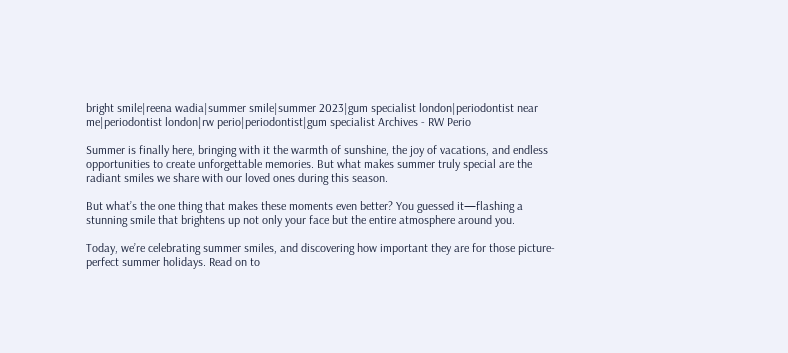bright smile|reena wadia|summer smile|summer 2023|gum specialist london|periodontist near me|periodontist london|rw perio|periodontist|gum specialist Archives - RW Perio

Summer is finally here, bringing with it the warmth of sunshine, the joy of vacations, and endless opportunities to create unforgettable memories. But what makes summer truly special are the radiant smiles we share with our loved ones during this season.

But what’s the one thing that makes these moments even better? You guessed it—flashing a stunning smile that brightens up not only your face but the entire atmosphere around you.

Today, we’re celebrating summer smiles, and discovering how important they are for those picture-perfect summer holidays. Read on to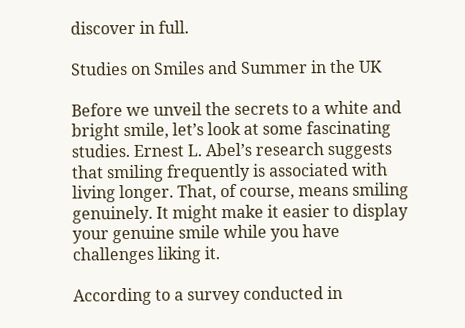discover in full.

Studies on Smiles and Summer in the UK

Before we unveil the secrets to a white and bright smile, let’s look at some fascinating studies. Ernest L. Abel’s research suggests that smiling frequently is associated with living longer. That, of course, means smiling genuinely. It might make it easier to display your genuine smile while you have challenges liking it.

According to a survey conducted in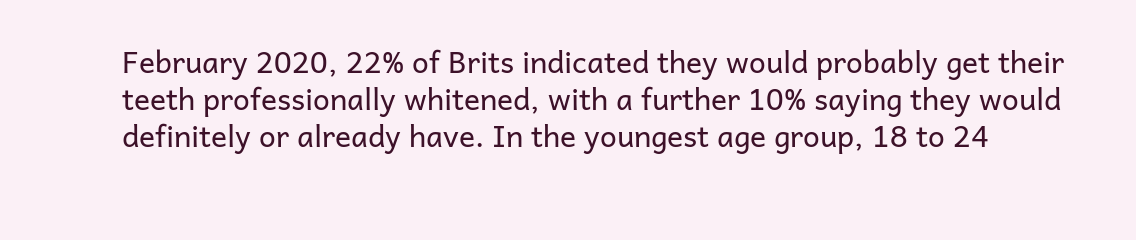February 2020, 22% of Brits indicated they would probably get their teeth professionally whitened, with a further 10% saying they would definitely or already have. In the youngest age group, 18 to 24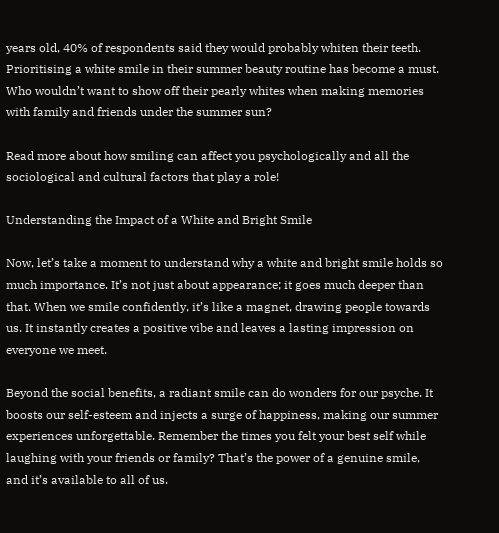years old, 40% of respondents said they would probably whiten their teeth. Prioritising a white smile in their summer beauty routine has become a must. Who wouldn’t want to show off their pearly whites when making memories with family and friends under the summer sun?

Read more about how smiling can affect you psychologically and all the sociological and cultural factors that play a role!

Understanding the Impact of a White and Bright Smile

Now, let’s take a moment to understand why a white and bright smile holds so much importance. It’s not just about appearance; it goes much deeper than that. When we smile confidently, it’s like a magnet, drawing people towards us. It instantly creates a positive vibe and leaves a lasting impression on everyone we meet.

Beyond the social benefits, a radiant smile can do wonders for our psyche. It boosts our self-esteem and injects a surge of happiness, making our summer experiences unforgettable. Remember the times you felt your best self while laughing with your friends or family? That’s the power of a genuine smile, and it’s available to all of us.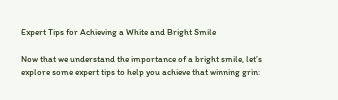Expert Tips for Achieving a White and Bright Smile

Now that we understand the importance of a bright smile, let’s explore some expert tips to help you achieve that winning grin: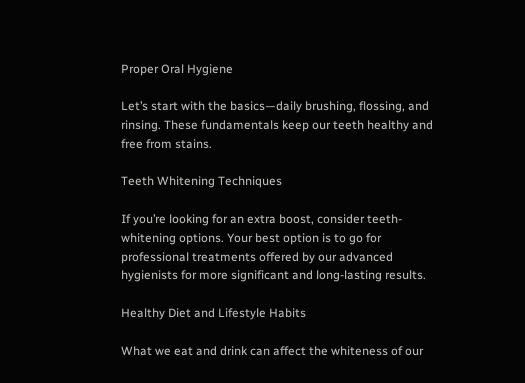Proper Oral Hygiene

Let’s start with the basics—daily brushing, flossing, and rinsing. These fundamentals keep our teeth healthy and free from stains.

Teeth Whitening Techniques

If you’re looking for an extra boost, consider teeth-whitening options. Your best option is to go for professional treatments offered by our advanced hygienists for more significant and long-lasting results.

Healthy Diet and Lifestyle Habits

What we eat and drink can affect the whiteness of our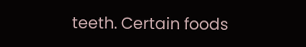teeth. Certain foods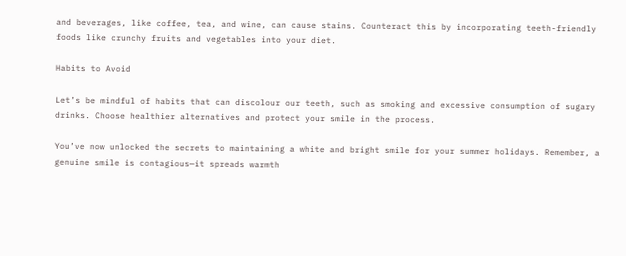and beverages, like coffee, tea, and wine, can cause stains. Counteract this by incorporating teeth-friendly foods like crunchy fruits and vegetables into your diet.

Habits to Avoid

Let’s be mindful of habits that can discolour our teeth, such as smoking and excessive consumption of sugary drinks. Choose healthier alternatives and protect your smile in the process.

You’ve now unlocked the secrets to maintaining a white and bright smile for your summer holidays. Remember, a genuine smile is contagious—it spreads warmth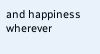and happiness wherever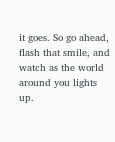it goes. So go ahead, flash that smile, and watch as the world around you lights up.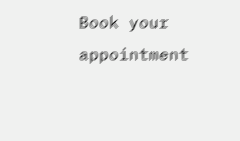Book your appointment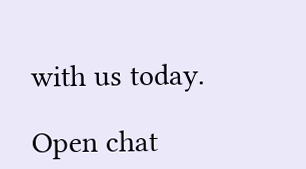with us today.

Open chat